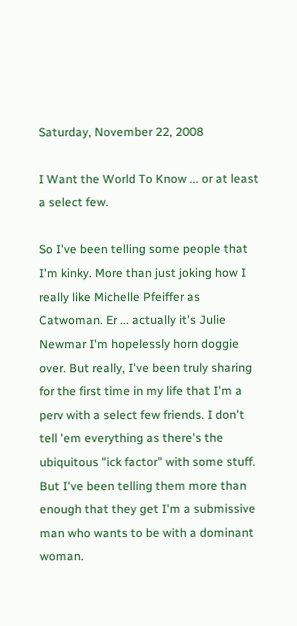Saturday, November 22, 2008

I Want the World To Know ... or at least a select few.

So I've been telling some people that I'm kinky. More than just joking how I really like Michelle Pfeiffer as Catwoman. Er ... actually it's Julie Newmar I'm hopelessly horn doggie over. But really, I've been truly sharing for the first time in my life that I'm a perv with a select few friends. I don't tell 'em everything as there's the ubiquitous "ick factor" with some stuff. But I've been telling them more than enough that they get I'm a submissive man who wants to be with a dominant woman.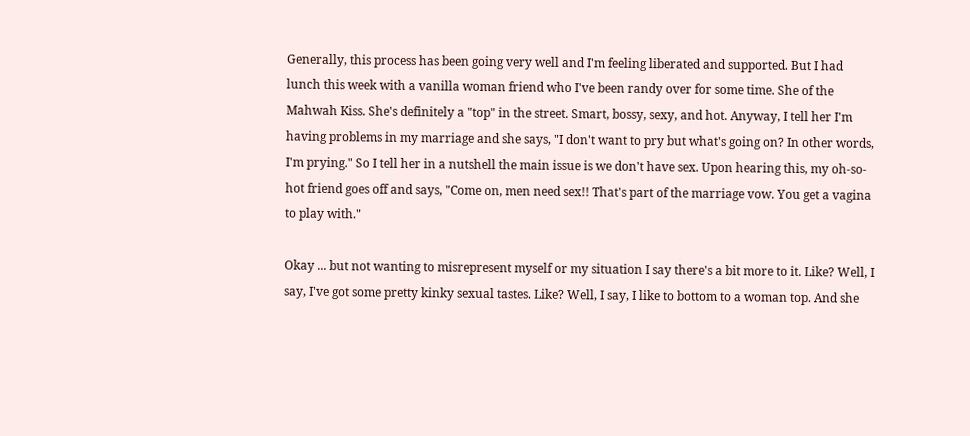Generally, this process has been going very well and I'm feeling liberated and supported. But I had lunch this week with a vanilla woman friend who I've been randy over for some time. She of the Mahwah Kiss. She's definitely a "top" in the street. Smart, bossy, sexy, and hot. Anyway, I tell her I'm having problems in my marriage and she says, "I don't want to pry but what's going on? In other words, I'm prying." So I tell her in a nutshell the main issue is we don't have sex. Upon hearing this, my oh-so-hot friend goes off and says, "Come on, men need sex!! That's part of the marriage vow. You get a vagina to play with."

Okay ... but not wanting to misrepresent myself or my situation I say there's a bit more to it. Like? Well, I say, I've got some pretty kinky sexual tastes. Like? Well, I say, I like to bottom to a woman top. And she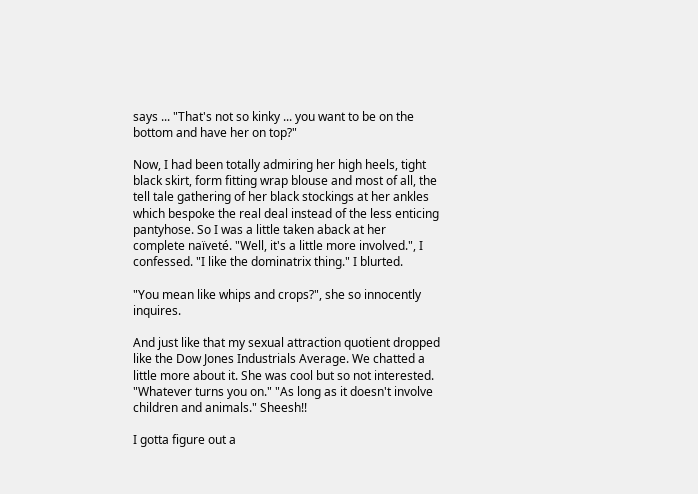says ... "That's not so kinky ... you want to be on the bottom and have her on top?"

Now, I had been totally admiring her high heels, tight black skirt, form fitting wrap blouse and most of all, the tell tale gathering of her black stockings at her ankles which bespoke the real deal instead of the less enticing pantyhose. So I was a little taken aback at her complete naïveté. "Well, it's a little more involved.", I confessed. "I like the dominatrix thing." I blurted.

"You mean like whips and crops?", she so innocently inquires.

And just like that my sexual attraction quotient dropped like the Dow Jones Industrials Average. We chatted a little more about it. She was cool but so not interested. "Whatever turns you on." "As long as it doesn't involve children and animals." Sheesh!!

I gotta figure out a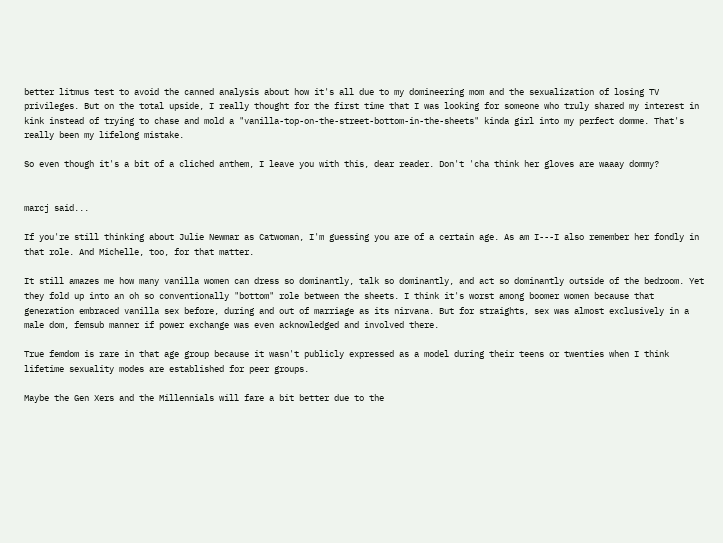better litmus test to avoid the canned analysis about how it's all due to my domineering mom and the sexualization of losing TV privileges. But on the total upside, I really thought for the first time that I was looking for someone who truly shared my interest in kink instead of trying to chase and mold a "vanilla-top-on-the-street-bottom-in-the-sheets" kinda girl into my perfect domme. That's really been my lifelong mistake.

So even though it's a bit of a cliched anthem, I leave you with this, dear reader. Don't 'cha think her gloves are waaay dommy?


marcj said...

If you're still thinking about Julie Newmar as Catwoman, I'm guessing you are of a certain age. As am I---I also remember her fondly in that role. And Michelle, too, for that matter.

It still amazes me how many vanilla women can dress so dominantly, talk so dominantly, and act so dominantly outside of the bedroom. Yet they fold up into an oh so conventionally "bottom" role between the sheets. I think it's worst among boomer women because that generation embraced vanilla sex before, during and out of marriage as its nirvana. But for straights, sex was almost exclusively in a male dom, femsub manner if power exchange was even acknowledged and involved there.

True femdom is rare in that age group because it wasn't publicly expressed as a model during their teens or twenties when I think lifetime sexuality modes are established for peer groups.

Maybe the Gen Xers and the Millennials will fare a bit better due to the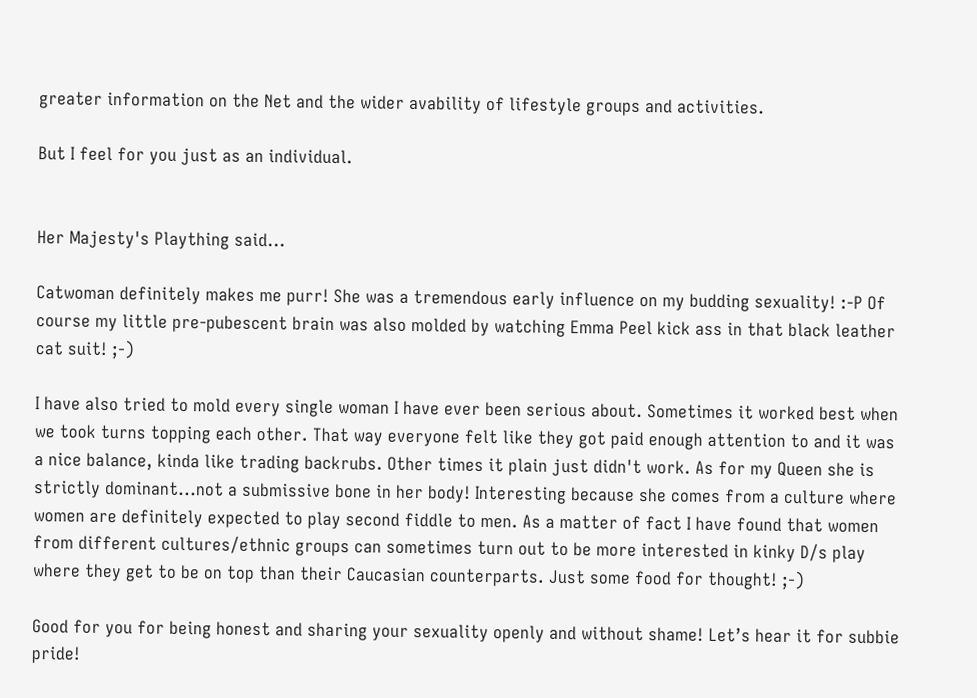greater information on the Net and the wider avability of lifestyle groups and activities.

But I feel for you just as an individual.


Her Majesty's Plaything said...

Catwoman definitely makes me purr! She was a tremendous early influence on my budding sexuality! :-P Of course my little pre-pubescent brain was also molded by watching Emma Peel kick ass in that black leather cat suit! ;-)

I have also tried to mold every single woman I have ever been serious about. Sometimes it worked best when we took turns topping each other. That way everyone felt like they got paid enough attention to and it was a nice balance, kinda like trading backrubs. Other times it plain just didn't work. As for my Queen she is strictly dominant...not a submissive bone in her body! Interesting because she comes from a culture where women are definitely expected to play second fiddle to men. As a matter of fact I have found that women from different cultures/ethnic groups can sometimes turn out to be more interested in kinky D/s play where they get to be on top than their Caucasian counterparts. Just some food for thought! ;-)

Good for you for being honest and sharing your sexuality openly and without shame! Let’s hear it for subbie pride!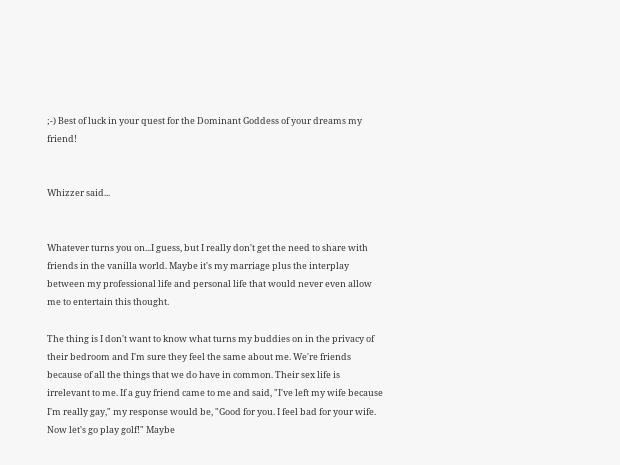;-) Best of luck in your quest for the Dominant Goddess of your dreams my friend!


Whizzer said...


Whatever turns you on...I guess, but I really don't get the need to share with friends in the vanilla world. Maybe it's my marriage plus the interplay between my professional life and personal life that would never even allow me to entertain this thought.

The thing is I don't want to know what turns my buddies on in the privacy of their bedroom and I'm sure they feel the same about me. We're friends because of all the things that we do have in common. Their sex life is irrelevant to me. If a guy friend came to me and said, "I've left my wife because I'm really gay," my response would be, "Good for you. I feel bad for your wife. Now let's go play golf!" Maybe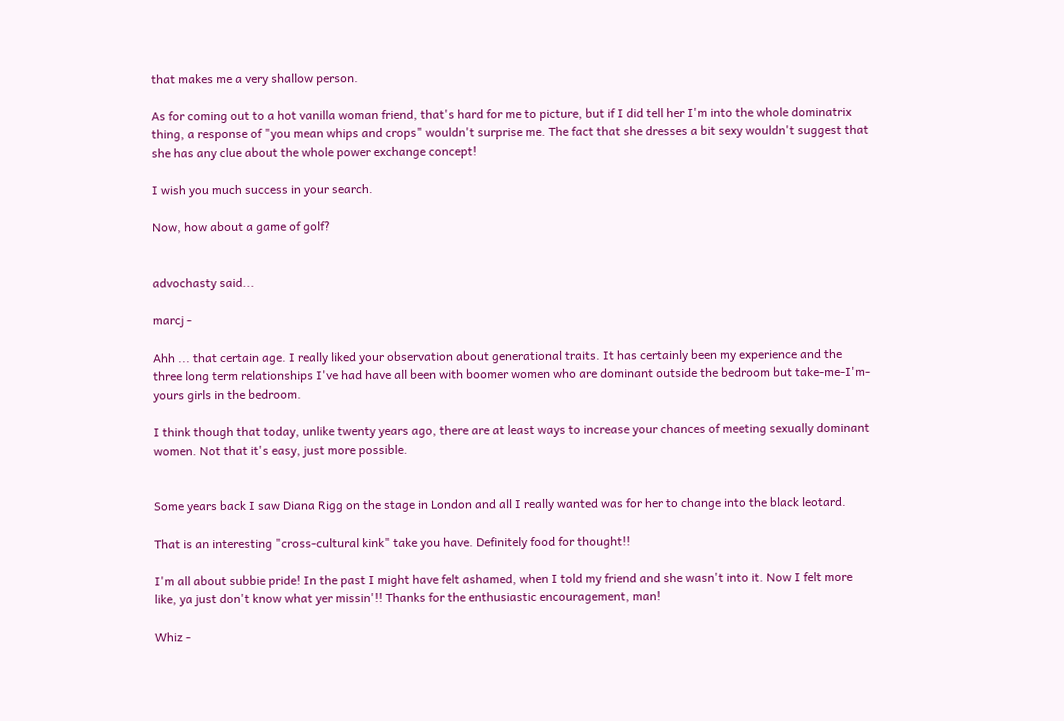that makes me a very shallow person.

As for coming out to a hot vanilla woman friend, that's hard for me to picture, but if I did tell her I'm into the whole dominatrix thing, a response of "you mean whips and crops" wouldn't surprise me. The fact that she dresses a bit sexy wouldn't suggest that she has any clue about the whole power exchange concept!

I wish you much success in your search.

Now, how about a game of golf?


advochasty said...

marcj -

Ahh ... that certain age. I really liked your observation about generational traits. It has certainly been my experience and the three long term relationships I've had have all been with boomer women who are dominant outside the bedroom but take-me-I'm-yours girls in the bedroom.

I think though that today, unlike twenty years ago, there are at least ways to increase your chances of meeting sexually dominant women. Not that it's easy, just more possible.


Some years back I saw Diana Rigg on the stage in London and all I really wanted was for her to change into the black leotard.

That is an interesting "cross-cultural kink" take you have. Definitely food for thought!!

I'm all about subbie pride! In the past I might have felt ashamed, when I told my friend and she wasn't into it. Now I felt more like, ya just don't know what yer missin'!! Thanks for the enthusiastic encouragement, man!

Whiz -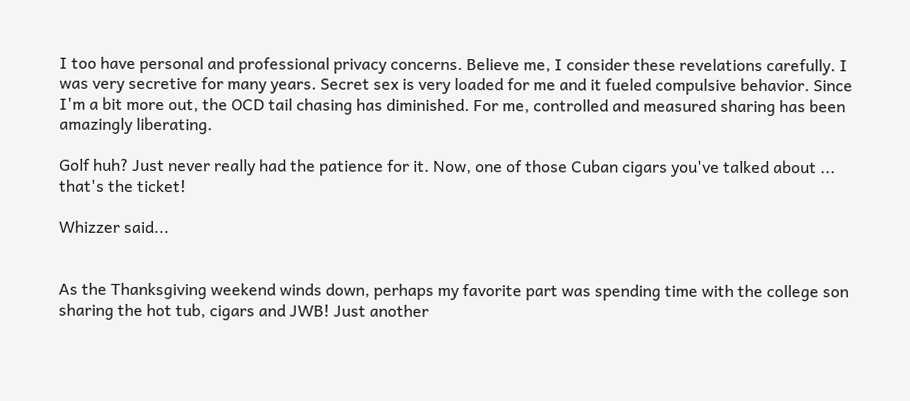I too have personal and professional privacy concerns. Believe me, I consider these revelations carefully. I was very secretive for many years. Secret sex is very loaded for me and it fueled compulsive behavior. Since I'm a bit more out, the OCD tail chasing has diminished. For me, controlled and measured sharing has been amazingly liberating.

Golf huh? Just never really had the patience for it. Now, one of those Cuban cigars you've talked about ... that's the ticket!

Whizzer said...


As the Thanksgiving weekend winds down, perhaps my favorite part was spending time with the college son sharing the hot tub, cigars and JWB! Just another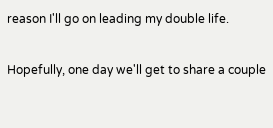reason I'll go on leading my double life.

Hopefully, one day we'll get to share a couple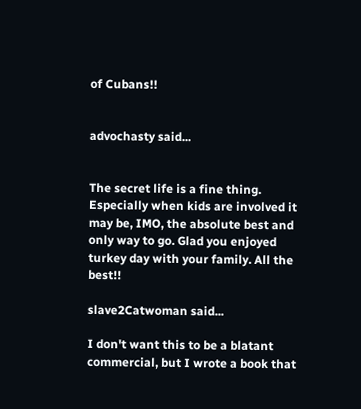of Cubans!!


advochasty said...


The secret life is a fine thing. Especially when kids are involved it may be, IMO, the absolute best and only way to go. Glad you enjoyed turkey day with your family. All the best!!

slave2Catwoman said...

I don't want this to be a blatant commercial, but I wrote a book that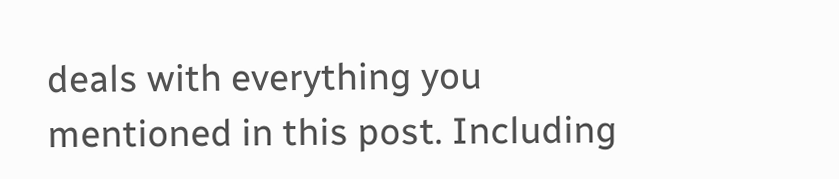deals with everything you mentioned in this post. Including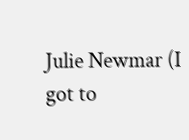Julie Newmar (I got to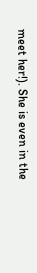meet her!). She is even in the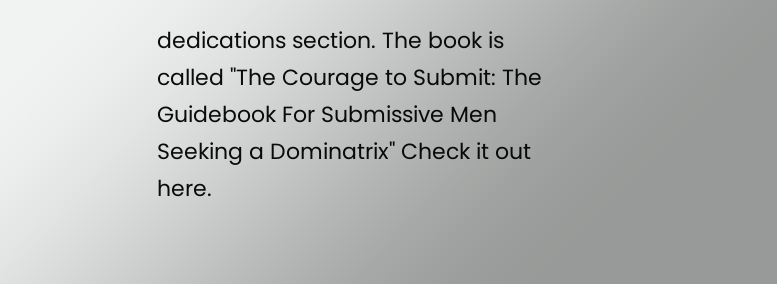dedications section. The book is called "The Courage to Submit: The Guidebook For Submissive Men Seeking a Dominatrix" Check it out here.